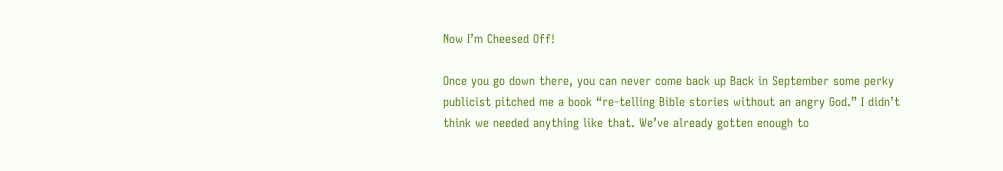Now I’m Cheesed Off!

Once you go down there, you can never come back up Back in September some perky publicist pitched me a book “re-telling Bible stories without an angry God.” I didn’t think we needed anything like that. We’ve already gotten enough to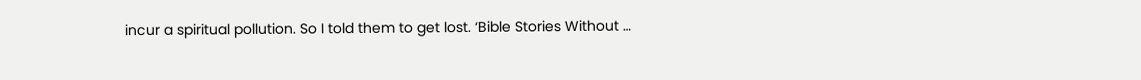incur a spiritual pollution. So I told them to get lost. ‘Bible Stories Without …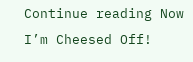Continue reading Now I’m Cheesed Off!